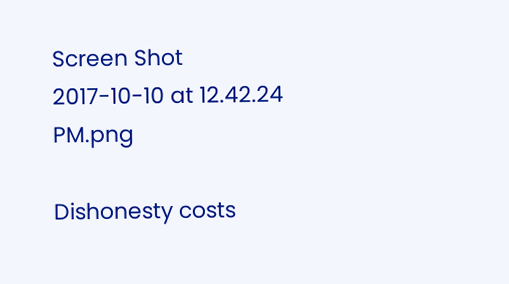Screen Shot 2017-10-10 at 12.42.24 PM.png

Dishonesty costs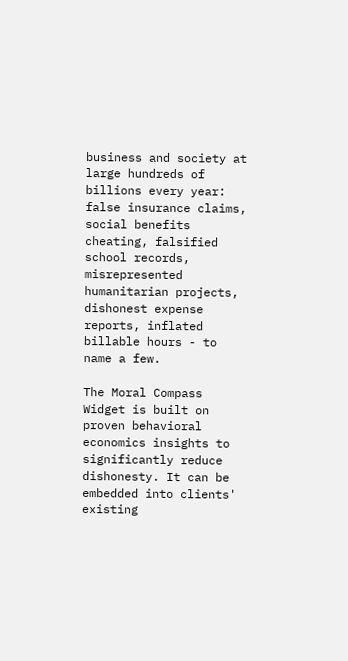business and society at large hundreds of billions every year: false insurance claims, social benefits cheating, falsified school records, misrepresented humanitarian projects, dishonest expense reports, inflated billable hours - to name a few.

The Moral Compass Widget is built on proven behavioral economics insights to significantly reduce dishonesty. It can be embedded into clients' existing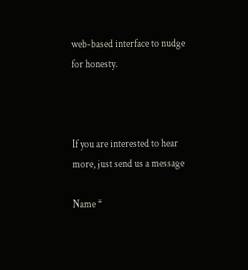web-based interface to nudge for honesty.



If you are interested to hear more, just send us a message

Name *